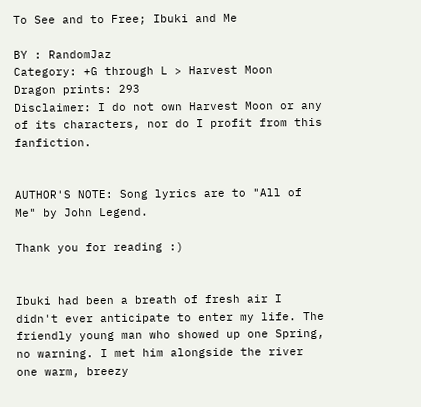To See and to Free; Ibuki and Me

BY : RandomJaz
Category: +G through L > Harvest Moon
Dragon prints: 293
Disclaimer: I do not own Harvest Moon or any of its characters, nor do I profit from this fanfiction.


AUTHOR'S NOTE: Song lyrics are to "All of Me" by John Legend.

Thank you for reading :)


Ibuki had been a breath of fresh air I didn't ever anticipate to enter my life. The friendly young man who showed up one Spring, no warning. I met him alongside the river one warm, breezy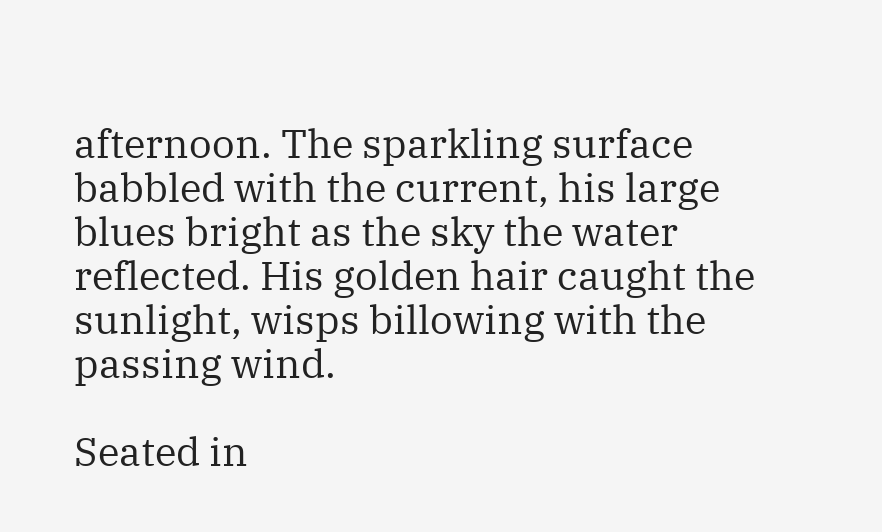afternoon. The sparkling surface babbled with the current, his large blues bright as the sky the water reflected. His golden hair caught the sunlight, wisps billowing with the passing wind.

Seated in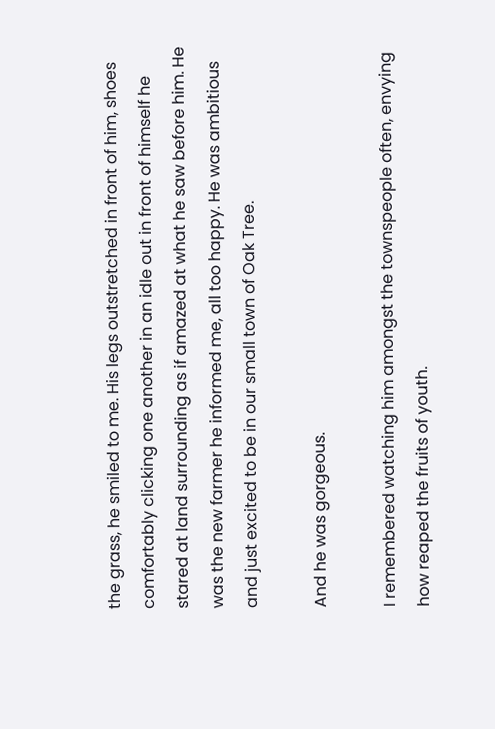the grass, he smiled to me. His legs outstretched in front of him, shoes comfortably clicking one another in an idle out in front of himself he stared at land surrounding as if amazed at what he saw before him. He was the new farmer he informed me, all too happy. He was ambitious and just excited to be in our small town of Oak Tree.

And he was gorgeous.

I remembered watching him amongst the townspeople often, envying how reaped the fruits of youth.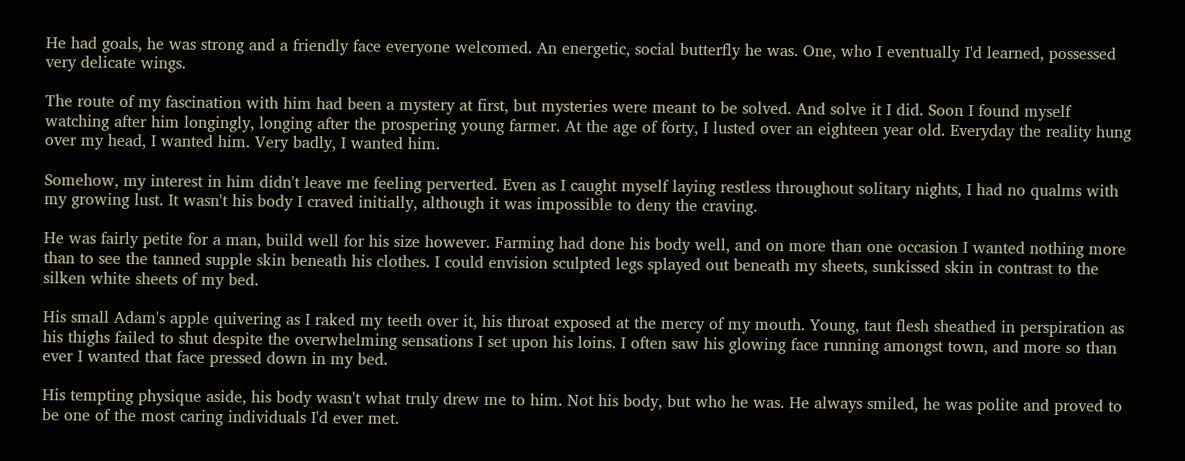He had goals, he was strong and a friendly face everyone welcomed. An energetic, social butterfly he was. One, who I eventually I'd learned, possessed very delicate wings.

The route of my fascination with him had been a mystery at first, but mysteries were meant to be solved. And solve it I did. Soon I found myself watching after him longingly, longing after the prospering young farmer. At the age of forty, I lusted over an eighteen year old. Everyday the reality hung over my head, I wanted him. Very badly, I wanted him.

Somehow, my interest in him didn't leave me feeling perverted. Even as I caught myself laying restless throughout solitary nights, I had no qualms with my growing lust. It wasn't his body I craved initially, although it was impossible to deny the craving.

He was fairly petite for a man, build well for his size however. Farming had done his body well, and on more than one occasion I wanted nothing more than to see the tanned supple skin beneath his clothes. I could envision sculpted legs splayed out beneath my sheets, sunkissed skin in contrast to the silken white sheets of my bed.

His small Adam's apple quivering as I raked my teeth over it, his throat exposed at the mercy of my mouth. Young, taut flesh sheathed in perspiration as his thighs failed to shut despite the overwhelming sensations I set upon his loins. I often saw his glowing face running amongst town, and more so than ever I wanted that face pressed down in my bed.

His tempting physique aside, his body wasn't what truly drew me to him. Not his body, but who he was. He always smiled, he was polite and proved to be one of the most caring individuals I'd ever met.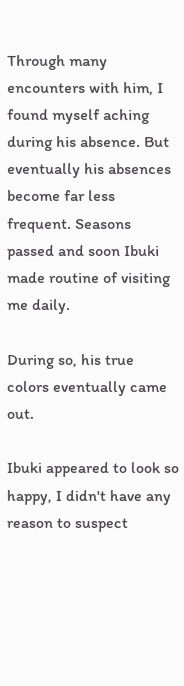Through many encounters with him, I found myself aching during his absence. But eventually his absences become far less frequent. Seasons passed and soon Ibuki made routine of visiting me daily.

During so, his true colors eventually came out.

Ibuki appeared to look so happy, I didn't have any reason to suspect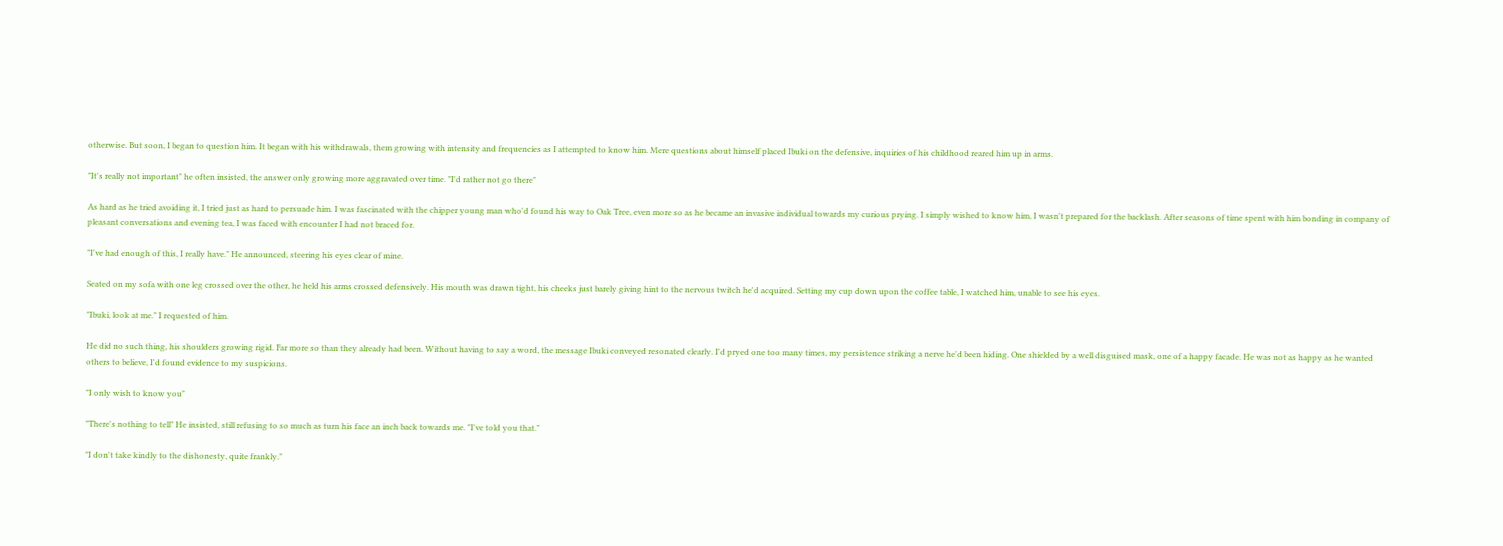otherwise. But soon, I began to question him. It began with his withdrawals, them growing with intensity and frequencies as I attempted to know him. Mere questions about himself placed Ibuki on the defensive, inquiries of his childhood reared him up in arms.

"It's really not important" he often insisted, the answer only growing more aggravated over time. "I'd rather not go there"

As hard as he tried avoiding it, I tried just as hard to persuade him. I was fascinated with the chipper young man who'd found his way to Oak Tree, even more so as he became an invasive individual towards my curious prying. I simply wished to know him, I wasn't prepared for the backlash. After seasons of time spent with him bonding in company of pleasant conversations and evening tea, I was faced with encounter I had not braced for.

"I've had enough of this, I really have." He announced, steering his eyes clear of mine.

Seated on my sofa with one leg crossed over the other, he held his arms crossed defensively. His mouth was drawn tight, his cheeks just barely giving hint to the nervous twitch he'd acquired. Setting my cup down upon the coffee table, I watched him, unable to see his eyes.

"Ibuki, look at me." I requested of him.

He did no such thing, his shoulders growing rigid. Far more so than they already had been. Without having to say a word, the message Ibuki conveyed resonated clearly. I'd pryed one too many times, my persistence striking a nerve he'd been hiding. One shielded by a well disguised mask, one of a happy facade. He was not as happy as he wanted others to believe, I'd found evidence to my suspicions.

"I only wish to know you"

"There's nothing to tell" He insisted, still refusing to so much as turn his face an inch back towards me. "I've told you that."

"I don't take kindly to the dishonesty, quite frankly."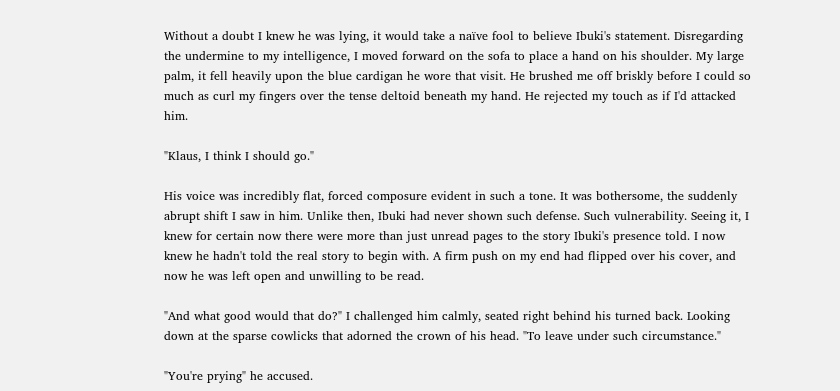Without a doubt I knew he was lying, it would take a naïve fool to believe Ibuki's statement. Disregarding the undermine to my intelligence, I moved forward on the sofa to place a hand on his shoulder. My large palm, it fell heavily upon the blue cardigan he wore that visit. He brushed me off briskly before I could so much as curl my fingers over the tense deltoid beneath my hand. He rejected my touch as if I'd attacked him.

"Klaus, I think I should go."

His voice was incredibly flat, forced composure evident in such a tone. It was bothersome, the suddenly abrupt shift I saw in him. Unlike then, Ibuki had never shown such defense. Such vulnerability. Seeing it, I knew for certain now there were more than just unread pages to the story Ibuki's presence told. I now knew he hadn't told the real story to begin with. A firm push on my end had flipped over his cover, and now he was left open and unwilling to be read.

"And what good would that do?" I challenged him calmly, seated right behind his turned back. Looking down at the sparse cowlicks that adorned the crown of his head. "To leave under such circumstance."

"You're prying" he accused.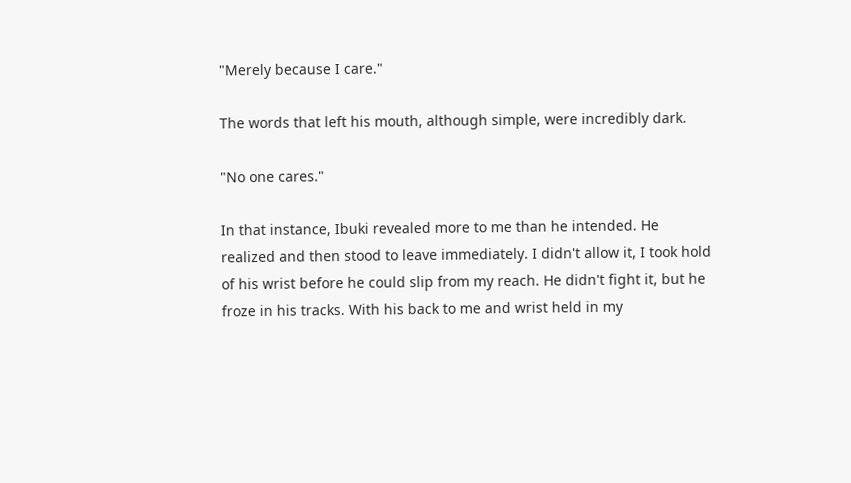"Merely because I care."

The words that left his mouth, although simple, were incredibly dark.

"No one cares."

In that instance, Ibuki revealed more to me than he intended. He realized and then stood to leave immediately. I didn't allow it, I took hold of his wrist before he could slip from my reach. He didn't fight it, but he froze in his tracks. With his back to me and wrist held in my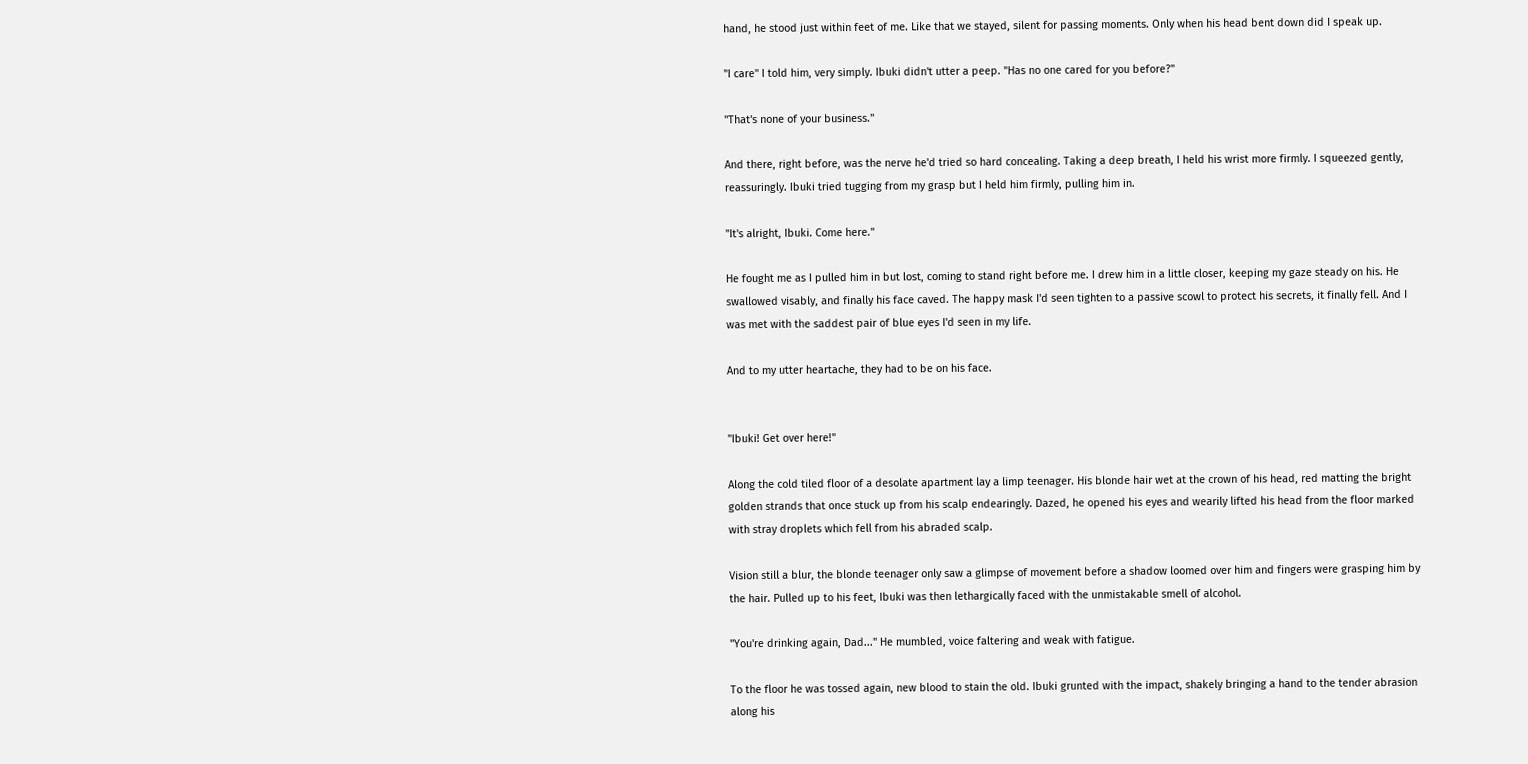hand, he stood just within feet of me. Like that we stayed, silent for passing moments. Only when his head bent down did I speak up.

"I care" I told him, very simply. Ibuki didn't utter a peep. "Has no one cared for you before?"

"That's none of your business."

And there, right before, was the nerve he'd tried so hard concealing. Taking a deep breath, I held his wrist more firmly. I squeezed gently, reassuringly. Ibuki tried tugging from my grasp but I held him firmly, pulling him in.

"It's alright, Ibuki. Come here."

He fought me as I pulled him in but lost, coming to stand right before me. I drew him in a little closer, keeping my gaze steady on his. He swallowed visably, and finally his face caved. The happy mask I'd seen tighten to a passive scowl to protect his secrets, it finally fell. And I was met with the saddest pair of blue eyes I'd seen in my life.

And to my utter heartache, they had to be on his face.


"Ibuki! Get over here!"

Along the cold tiled floor of a desolate apartment lay a limp teenager. His blonde hair wet at the crown of his head, red matting the bright golden strands that once stuck up from his scalp endearingly. Dazed, he opened his eyes and wearily lifted his head from the floor marked with stray droplets which fell from his abraded scalp.

Vision still a blur, the blonde teenager only saw a glimpse of movement before a shadow loomed over him and fingers were grasping him by the hair. Pulled up to his feet, Ibuki was then lethargically faced with the unmistakable smell of alcohol.

"You're drinking again, Dad..." He mumbled, voice faltering and weak with fatigue.

To the floor he was tossed again, new blood to stain the old. Ibuki grunted with the impact, shakely bringing a hand to the tender abrasion along his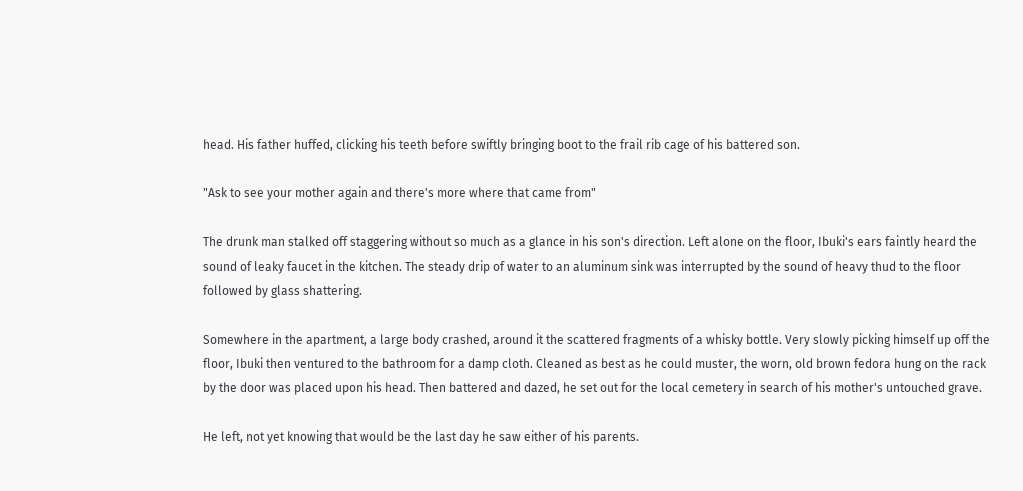head. His father huffed, clicking his teeth before swiftly bringing boot to the frail rib cage of his battered son.

"Ask to see your mother again and there's more where that came from"

The drunk man stalked off staggering without so much as a glance in his son's direction. Left alone on the floor, Ibuki's ears faintly heard the sound of leaky faucet in the kitchen. The steady drip of water to an aluminum sink was interrupted by the sound of heavy thud to the floor followed by glass shattering.

Somewhere in the apartment, a large body crashed, around it the scattered fragments of a whisky bottle. Very slowly picking himself up off the floor, Ibuki then ventured to the bathroom for a damp cloth. Cleaned as best as he could muster, the worn, old brown fedora hung on the rack by the door was placed upon his head. Then battered and dazed, he set out for the local cemetery in search of his mother's untouched grave.

He left, not yet knowing that would be the last day he saw either of his parents.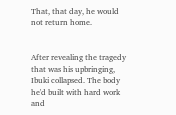That, that day, he would not return home.


After revealing the tragedy that was his upbringing, Ibuki collapsed. The body he'd built with hard work and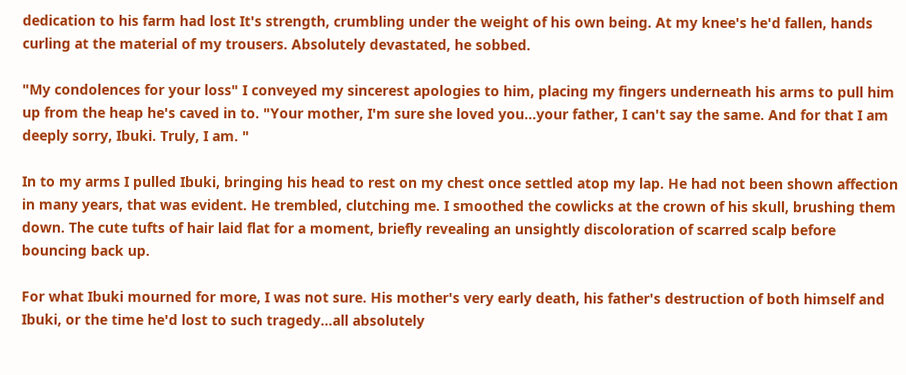dedication to his farm had lost It's strength, crumbling under the weight of his own being. At my knee's he'd fallen, hands curling at the material of my trousers. Absolutely devastated, he sobbed.

"My condolences for your loss" I conveyed my sincerest apologies to him, placing my fingers underneath his arms to pull him up from the heap he's caved in to. "Your mother, I'm sure she loved you...your father, I can't say the same. And for that I am deeply sorry, Ibuki. Truly, I am. "

In to my arms I pulled Ibuki, bringing his head to rest on my chest once settled atop my lap. He had not been shown affection in many years, that was evident. He trembled, clutching me. I smoothed the cowlicks at the crown of his skull, brushing them down. The cute tufts of hair laid flat for a moment, briefly revealing an unsightly discoloration of scarred scalp before bouncing back up.

For what Ibuki mourned for more, I was not sure. His mother's very early death, his father's destruction of both himself and Ibuki, or the time he'd lost to such tragedy...all absolutely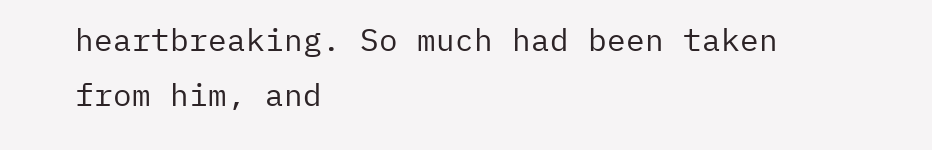heartbreaking. So much had been taken from him, and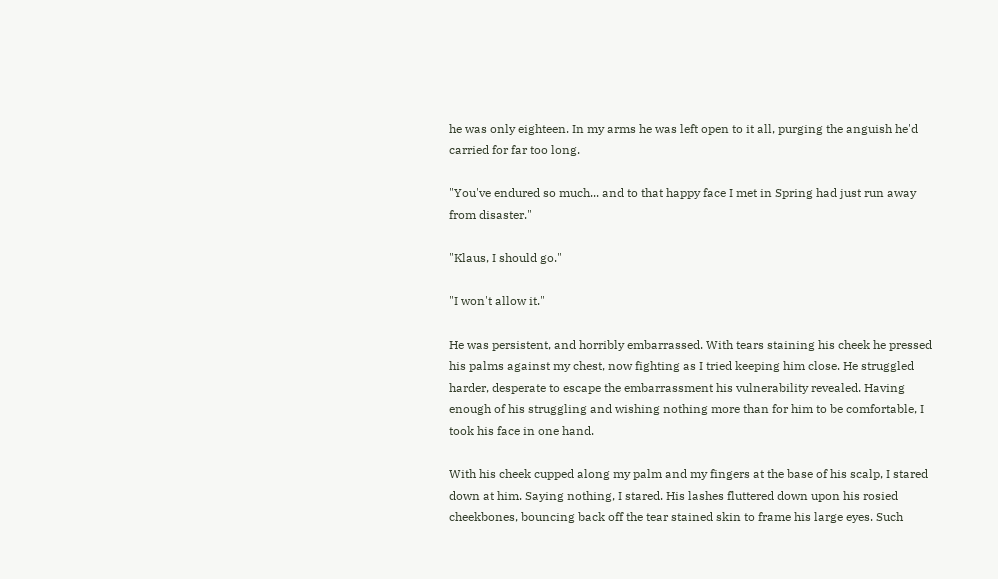he was only eighteen. In my arms he was left open to it all, purging the anguish he'd carried for far too long.

"You've endured so much... and to that happy face I met in Spring had just run away from disaster."

"Klaus, I should go."

"I won't allow it."

He was persistent, and horribly embarrassed. With tears staining his cheek he pressed his palms against my chest, now fighting as I tried keeping him close. He struggled harder, desperate to escape the embarrassment his vulnerability revealed. Having enough of his struggling and wishing nothing more than for him to be comfortable, I took his face in one hand.

With his cheek cupped along my palm and my fingers at the base of his scalp, I stared down at him. Saying nothing, I stared. His lashes fluttered down upon his rosied cheekbones, bouncing back off the tear stained skin to frame his large eyes. Such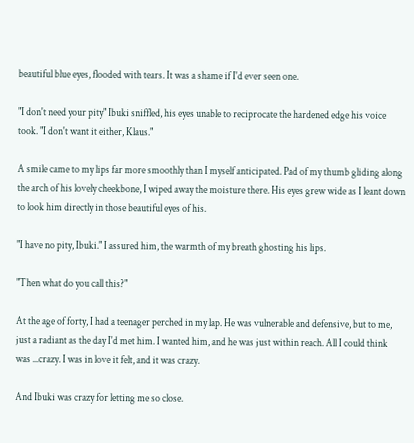beautiful blue eyes, flooded with tears. It was a shame if I'd ever seen one.

"I don't need your pity" Ibuki sniffled, his eyes unable to reciprocate the hardened edge his voice took. "I don't want it either, Klaus."

A smile came to my lips far more smoothly than I myself anticipated. Pad of my thumb gliding along the arch of his lovely cheekbone, I wiped away the moisture there. His eyes grew wide as I leant down to look him directly in those beautiful eyes of his.

"I have no pity, Ibuki." I assured him, the warmth of my breath ghosting his lips.

"Then what do you call this?"

At the age of forty, I had a teenager perched in my lap. He was vulnerable and defensive, but to me, just a radiant as the day I'd met him. I wanted him, and he was just within reach. All I could think was ...crazy. I was in love it felt, and it was crazy.

And Ibuki was crazy for letting me so close.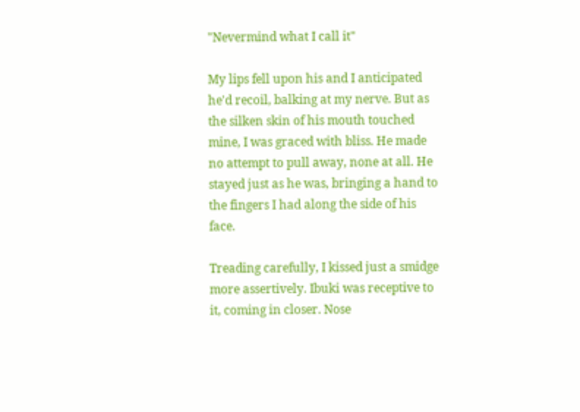"Nevermind what I call it"

My lips fell upon his and I anticipated he'd recoil, balking at my nerve. But as the silken skin of his mouth touched mine, I was graced with bliss. He made no attempt to pull away, none at all. He stayed just as he was, bringing a hand to the fingers I had along the side of his face.

Treading carefully, I kissed just a smidge more assertively. Ibuki was receptive to it, coming in closer. Nose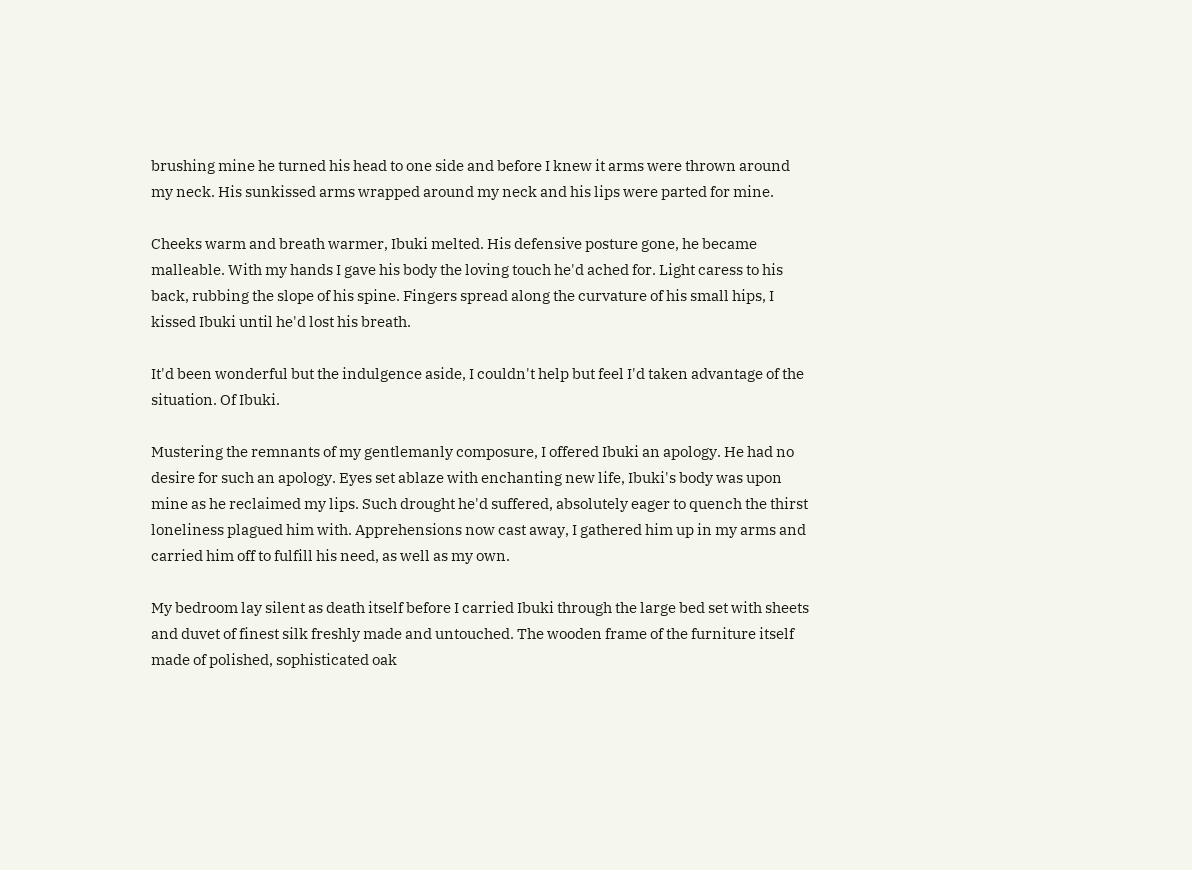brushing mine he turned his head to one side and before I knew it arms were thrown around my neck. His sunkissed arms wrapped around my neck and his lips were parted for mine.

Cheeks warm and breath warmer, Ibuki melted. His defensive posture gone, he became malleable. With my hands I gave his body the loving touch he'd ached for. Light caress to his back, rubbing the slope of his spine. Fingers spread along the curvature of his small hips, I kissed Ibuki until he'd lost his breath.

It'd been wonderful but the indulgence aside, I couldn't help but feel I'd taken advantage of the situation. Of Ibuki.

Mustering the remnants of my gentlemanly composure, I offered Ibuki an apology. He had no desire for such an apology. Eyes set ablaze with enchanting new life, Ibuki's body was upon mine as he reclaimed my lips. Such drought he'd suffered, absolutely eager to quench the thirst loneliness plagued him with. Apprehensions now cast away, I gathered him up in my arms and carried him off to fulfill his need, as well as my own.

My bedroom lay silent as death itself before I carried Ibuki through the large bed set with sheets and duvet of finest silk freshly made and untouched. The wooden frame of the furniture itself made of polished, sophisticated oak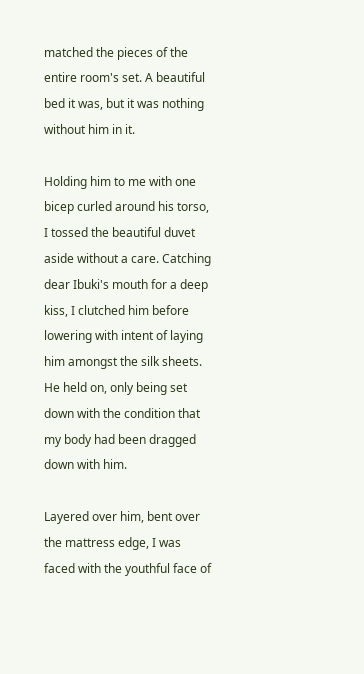matched the pieces of the entire room's set. A beautiful bed it was, but it was nothing without him in it.

Holding him to me with one bicep curled around his torso, I tossed the beautiful duvet aside without a care. Catching dear Ibuki's mouth for a deep kiss, I clutched him before lowering with intent of laying him amongst the silk sheets. He held on, only being set down with the condition that my body had been dragged down with him.

Layered over him, bent over the mattress edge, I was faced with the youthful face of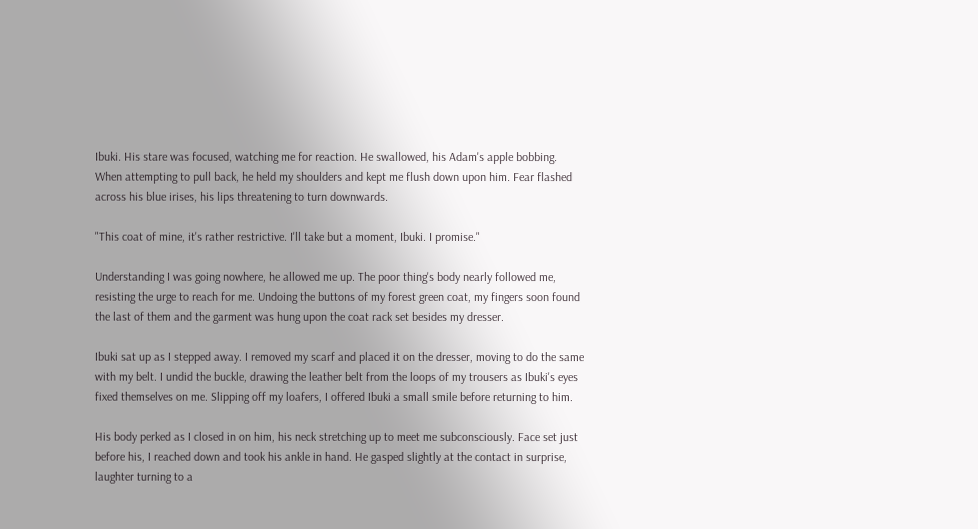Ibuki. His stare was focused, watching me for reaction. He swallowed, his Adam's apple bobbing. When attempting to pull back, he held my shoulders and kept me flush down upon him. Fear flashed across his blue irises, his lips threatening to turn downwards.

"This coat of mine, it's rather restrictive. I'll take but a moment, Ibuki. I promise."

Understanding I was going nowhere, he allowed me up. The poor thing's body nearly followed me, resisting the urge to reach for me. Undoing the buttons of my forest green coat, my fingers soon found the last of them and the garment was hung upon the coat rack set besides my dresser.

Ibuki sat up as I stepped away. I removed my scarf and placed it on the dresser, moving to do the same with my belt. I undid the buckle, drawing the leather belt from the loops of my trousers as Ibuki's eyes fixed themselves on me. Slipping off my loafers, I offered Ibuki a small smile before returning to him.

His body perked as I closed in on him, his neck stretching up to meet me subconsciously. Face set just before his, I reached down and took his ankle in hand. He gasped slightly at the contact in surprise, laughter turning to a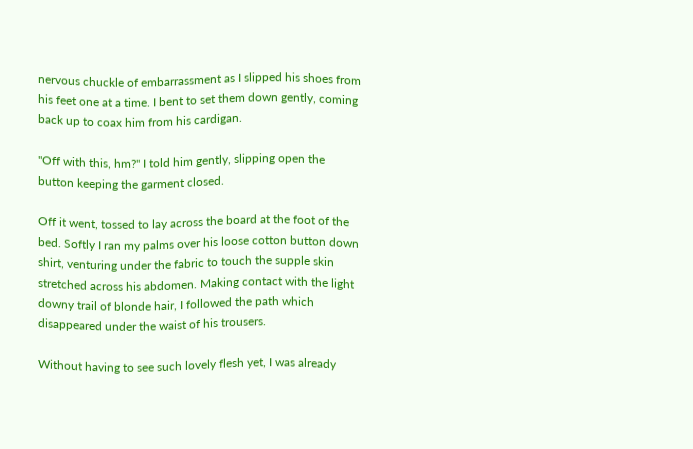nervous chuckle of embarrassment as I slipped his shoes from his feet one at a time. I bent to set them down gently, coming back up to coax him from his cardigan.

"Off with this, hm?" I told him gently, slipping open the button keeping the garment closed.

Off it went, tossed to lay across the board at the foot of the bed. Softly I ran my palms over his loose cotton button down shirt, venturing under the fabric to touch the supple skin stretched across his abdomen. Making contact with the light downy trail of blonde hair, I followed the path which disappeared under the waist of his trousers.

Without having to see such lovely flesh yet, I was already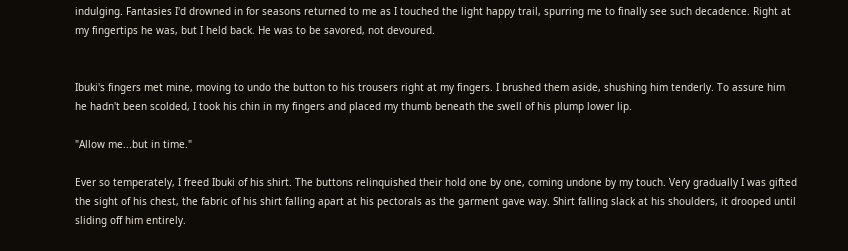indulging. Fantasies I'd drowned in for seasons returned to me as I touched the light happy trail, spurring me to finally see such decadence. Right at my fingertips he was, but I held back. He was to be savored, not devoured.


Ibuki's fingers met mine, moving to undo the button to his trousers right at my fingers. I brushed them aside, shushing him tenderly. To assure him he hadn't been scolded, I took his chin in my fingers and placed my thumb beneath the swell of his plump lower lip.

"Allow me...but in time."

Ever so temperately, I freed Ibuki of his shirt. The buttons relinquished their hold one by one, coming undone by my touch. Very gradually I was gifted the sight of his chest, the fabric of his shirt falling apart at his pectorals as the garment gave way. Shirt falling slack at his shoulders, it drooped until sliding off him entirely.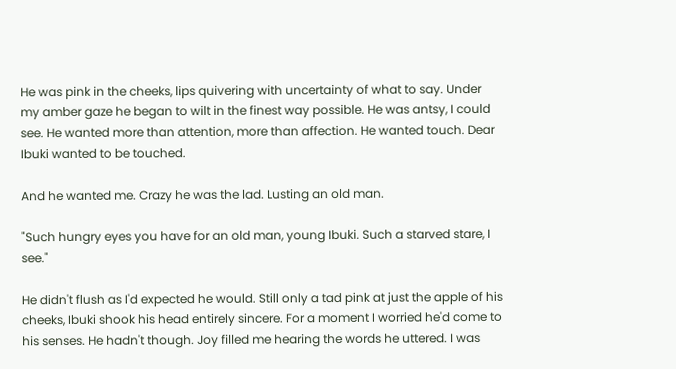He was pink in the cheeks, lips quivering with uncertainty of what to say. Under my amber gaze he began to wilt in the finest way possible. He was antsy, I could see. He wanted more than attention, more than affection. He wanted touch. Dear Ibuki wanted to be touched.

And he wanted me. Crazy he was the lad. Lusting an old man.

"Such hungry eyes you have for an old man, young Ibuki. Such a starved stare, I see."

He didn't flush as I'd expected he would. Still only a tad pink at just the apple of his cheeks, Ibuki shook his head entirely sincere. For a moment I worried he'd come to his senses. He hadn't though. Joy filled me hearing the words he uttered. I was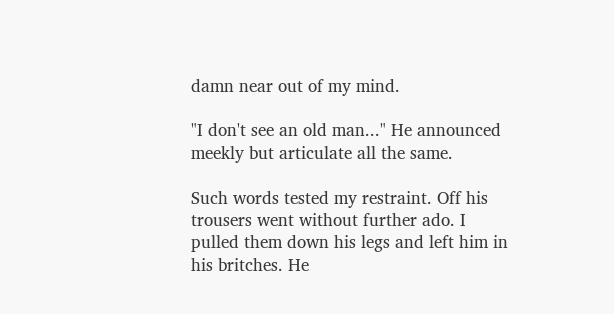damn near out of my mind.

"I don't see an old man..." He announced meekly but articulate all the same.

Such words tested my restraint. Off his trousers went without further ado. I pulled them down his legs and left him in his britches. He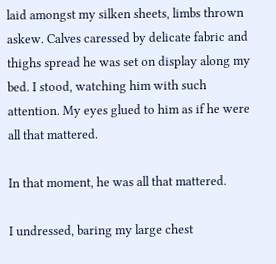laid amongst my silken sheets, limbs thrown askew. Calves caressed by delicate fabric and thighs spread he was set on display along my bed. I stood, watching him with such attention. My eyes glued to him as if he were all that mattered.

In that moment, he was all that mattered.

I undressed, baring my large chest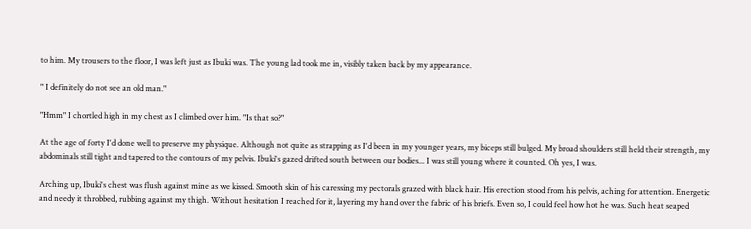to him. My trousers to the floor, I was left just as Ibuki was. The young lad took me in, visibly taken back by my appearance.

" I definitely do not see an old man."

"Hmm" I chortled high in my chest as I climbed over him. "Is that so?"

At the age of forty I'd done well to preserve my physique. Although not quite as strapping as I'd been in my younger years, my biceps still bulged. My broad shoulders still held their strength, my abdominals still tight and tapered to the contours of my pelvis. Ibuki's gazed drifted south between our bodies... I was still young where it counted. Oh yes, I was.

Arching up, Ibuki's chest was flush against mine as we kissed. Smooth skin of his caressing my pectorals grazed with black hair. His erection stood from his pelvis, aching for attention. Energetic and needy it throbbed, rubbing against my thigh. Without hesitation I reached for it, layering my hand over the fabric of his briefs. Even so, I could feel how hot he was. Such heat seaped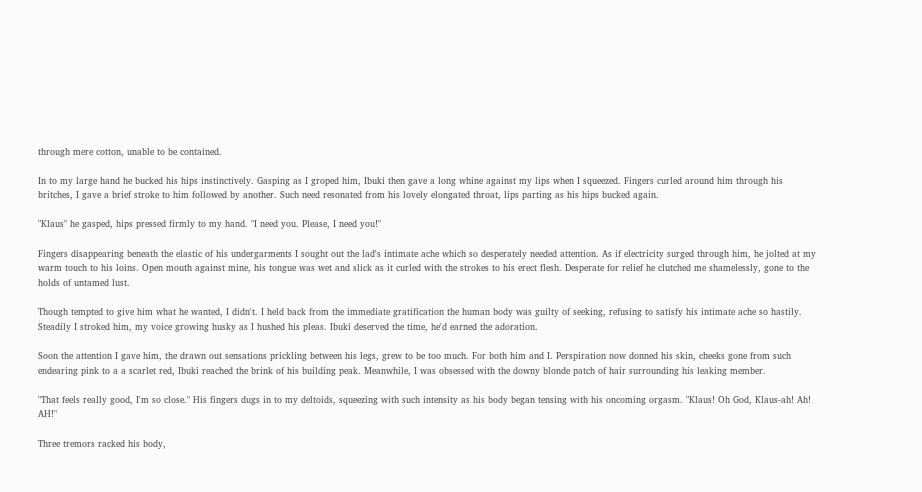through mere cotton, unable to be contained.

In to my large hand he bucked his hips instinctively. Gasping as I groped him, Ibuki then gave a long whine against my lips when I squeezed. Fingers curled around him through his britches, I gave a brief stroke to him followed by another. Such need resonated from his lovely elongated throat, lips parting as his hips bucked again.

"Klaus" he gasped, hips pressed firmly to my hand. "I need you. Please, I need you!"

Fingers disappearing beneath the elastic of his undergarments I sought out the lad's intimate ache which so desperately needed attention. As if electricity surged through him, he jolted at my warm touch to his loins. Open mouth against mine, his tongue was wet and slick as it curled with the strokes to his erect flesh. Desperate for relief he clutched me shamelessly, gone to the holds of untamed lust.

Though tempted to give him what he wanted, I didn't. I held back from the immediate gratification the human body was guilty of seeking, refusing to satisfy his intimate ache so hastily. Steadily I stroked him, my voice growing husky as I hushed his pleas. Ibuki deserved the time, he'd earned the adoration.

Soon the attention I gave him, the drawn out sensations prickling between his legs, grew to be too much. For both him and I. Perspiration now donned his skin, cheeks gone from such endearing pink to a a scarlet red, Ibuki reached the brink of his building peak. Meanwhile, I was obsessed with the downy blonde patch of hair surrounding his leaking member.

"That feels really good, I'm so close." His fingers dugs in to my deltoids, squeezing with such intensity as his body began tensing with his oncoming orgasm. "Klaus! Oh God, Klaus-ah! Ah! AH!"

Three tremors racked his body,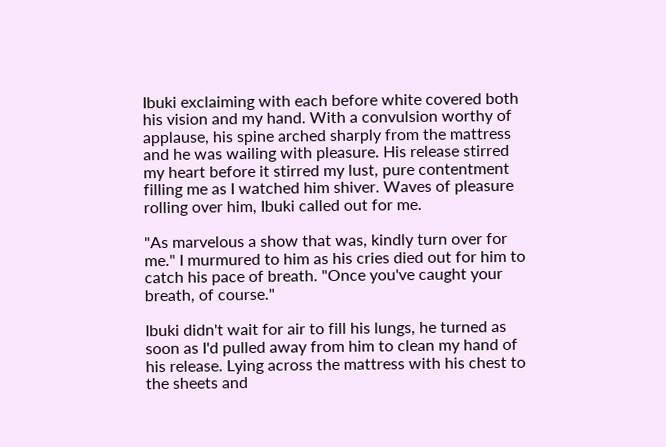Ibuki exclaiming with each before white covered both his vision and my hand. With a convulsion worthy of applause, his spine arched sharply from the mattress and he was wailing with pleasure. His release stirred my heart before it stirred my lust, pure contentment filling me as I watched him shiver. Waves of pleasure rolling over him, Ibuki called out for me.

"As marvelous a show that was, kindly turn over for me." I murmured to him as his cries died out for him to catch his pace of breath. "Once you've caught your breath, of course."

Ibuki didn't wait for air to fill his lungs, he turned as soon as I'd pulled away from him to clean my hand of his release. Lying across the mattress with his chest to the sheets and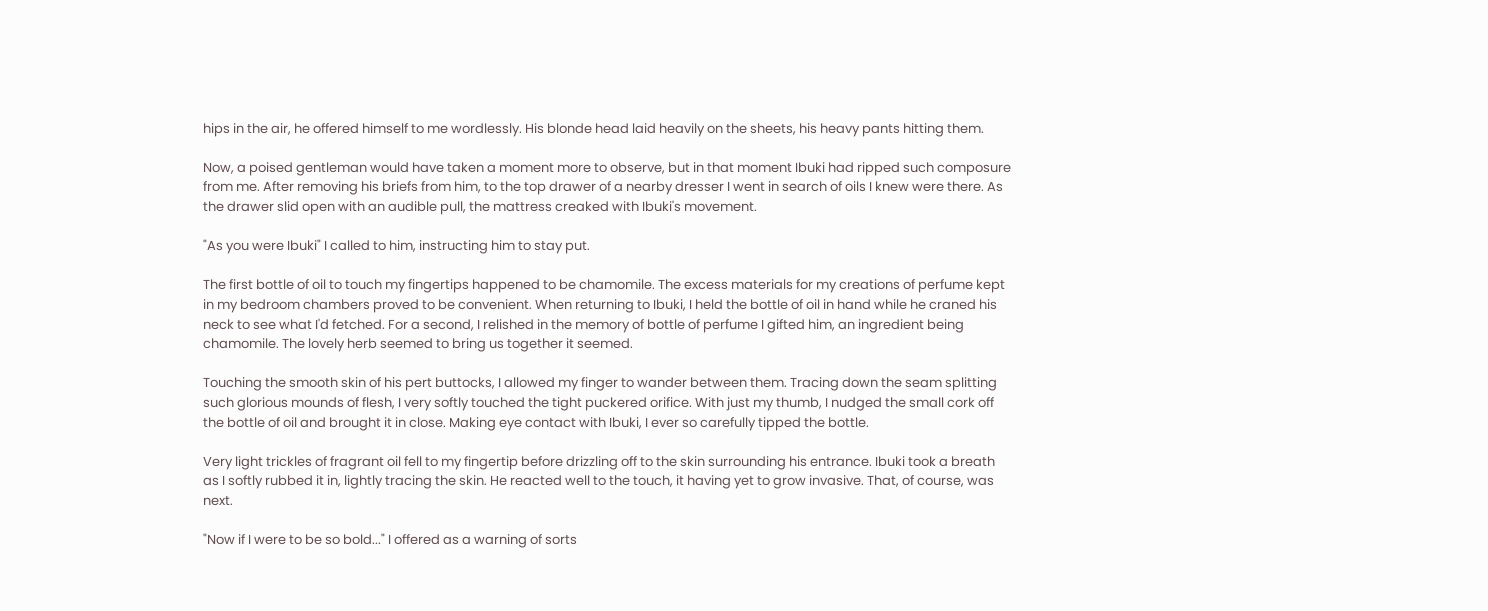hips in the air, he offered himself to me wordlessly. His blonde head laid heavily on the sheets, his heavy pants hitting them.

Now, a poised gentleman would have taken a moment more to observe, but in that moment Ibuki had ripped such composure from me. After removing his briefs from him, to the top drawer of a nearby dresser I went in search of oils I knew were there. As the drawer slid open with an audible pull, the mattress creaked with Ibuki's movement.

"As you were Ibuki" I called to him, instructing him to stay put.

The first bottle of oil to touch my fingertips happened to be chamomile. The excess materials for my creations of perfume kept in my bedroom chambers proved to be convenient. When returning to Ibuki, I held the bottle of oil in hand while he craned his neck to see what I'd fetched. For a second, I relished in the memory of bottle of perfume I gifted him, an ingredient being chamomile. The lovely herb seemed to bring us together it seemed.

Touching the smooth skin of his pert buttocks, I allowed my finger to wander between them. Tracing down the seam splitting such glorious mounds of flesh, I very softly touched the tight puckered orifice. With just my thumb, I nudged the small cork off the bottle of oil and brought it in close. Making eye contact with Ibuki, I ever so carefully tipped the bottle.

Very light trickles of fragrant oil fell to my fingertip before drizzling off to the skin surrounding his entrance. Ibuki took a breath as I softly rubbed it in, lightly tracing the skin. He reacted well to the touch, it having yet to grow invasive. That, of course, was next.

"Now if I were to be so bold..." I offered as a warning of sorts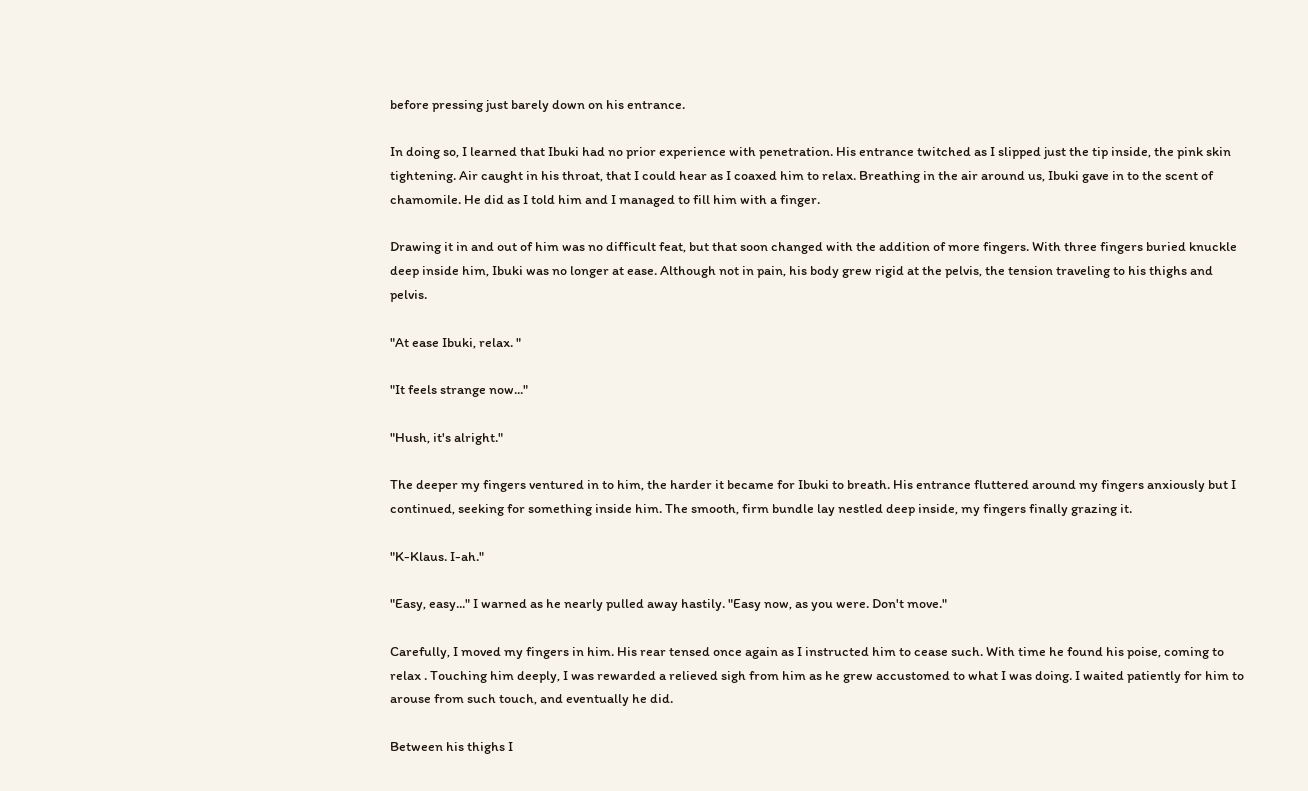before pressing just barely down on his entrance.

In doing so, I learned that Ibuki had no prior experience with penetration. His entrance twitched as I slipped just the tip inside, the pink skin tightening. Air caught in his throat, that I could hear as I coaxed him to relax. Breathing in the air around us, Ibuki gave in to the scent of chamomile. He did as I told him and I managed to fill him with a finger.

Drawing it in and out of him was no difficult feat, but that soon changed with the addition of more fingers. With three fingers buried knuckle deep inside him, Ibuki was no longer at ease. Although not in pain, his body grew rigid at the pelvis, the tension traveling to his thighs and pelvis.

"At ease Ibuki, relax. "

"It feels strange now..."

"Hush, it's alright."

The deeper my fingers ventured in to him, the harder it became for Ibuki to breath. His entrance fluttered around my fingers anxiously but I continued, seeking for something inside him. The smooth, firm bundle lay nestled deep inside, my fingers finally grazing it.

"K-Klaus. I-ah."

"Easy, easy..." I warned as he nearly pulled away hastily. "Easy now, as you were. Don't move."

Carefully, I moved my fingers in him. His rear tensed once again as I instructed him to cease such. With time he found his poise, coming to relax . Touching him deeply, I was rewarded a relieved sigh from him as he grew accustomed to what I was doing. I waited patiently for him to arouse from such touch, and eventually he did.

Between his thighs I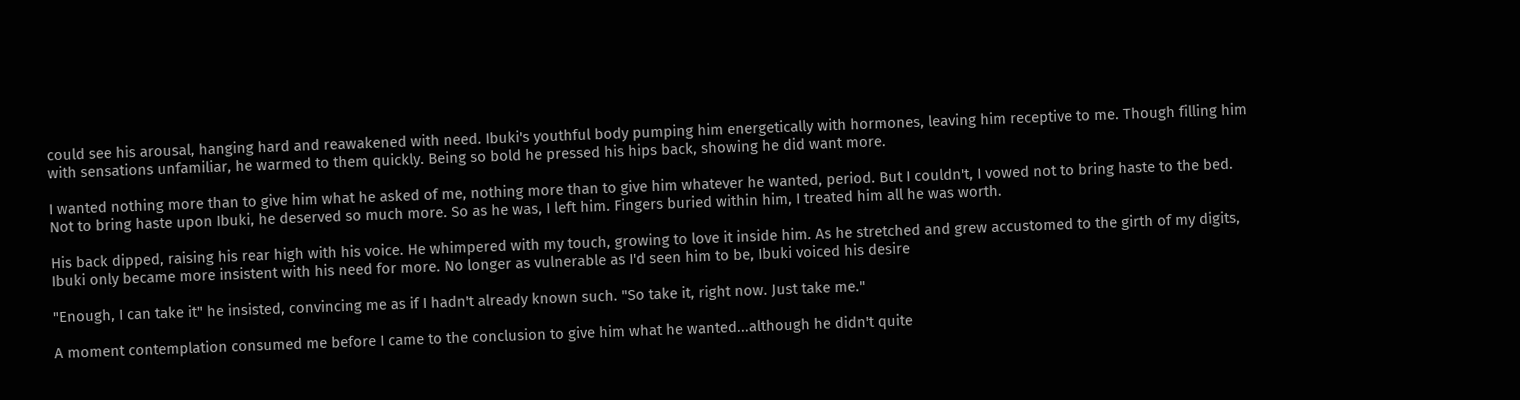could see his arousal, hanging hard and reawakened with need. Ibuki's youthful body pumping him energetically with hormones, leaving him receptive to me. Though filling him with sensations unfamiliar, he warmed to them quickly. Being so bold he pressed his hips back, showing he did want more.

I wanted nothing more than to give him what he asked of me, nothing more than to give him whatever he wanted, period. But I couldn't, I vowed not to bring haste to the bed. Not to bring haste upon Ibuki, he deserved so much more. So as he was, I left him. Fingers buried within him, I treated him all he was worth.

His back dipped, raising his rear high with his voice. He whimpered with my touch, growing to love it inside him. As he stretched and grew accustomed to the girth of my digits, Ibuki only became more insistent with his need for more. No longer as vulnerable as I'd seen him to be, Ibuki voiced his desire

"Enough, I can take it" he insisted, convincing me as if I hadn't already known such. "So take it, right now. Just take me."

A moment contemplation consumed me before I came to the conclusion to give him what he wanted...although he didn't quite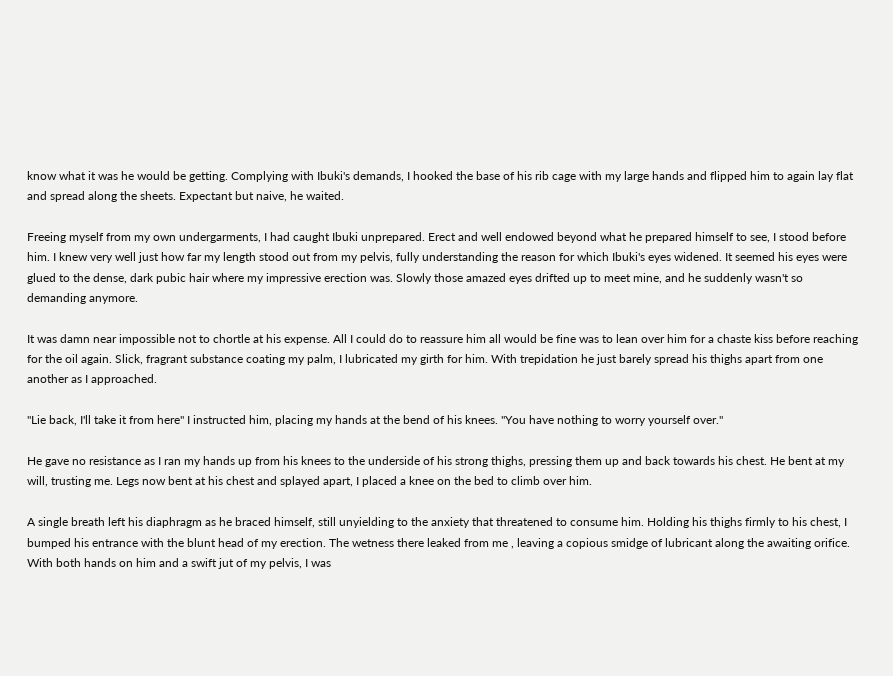know what it was he would be getting. Complying with Ibuki's demands, I hooked the base of his rib cage with my large hands and flipped him to again lay flat and spread along the sheets. Expectant but naive, he waited.

Freeing myself from my own undergarments, I had caught Ibuki unprepared. Erect and well endowed beyond what he prepared himself to see, I stood before him. I knew very well just how far my length stood out from my pelvis, fully understanding the reason for which Ibuki's eyes widened. It seemed his eyes were glued to the dense, dark pubic hair where my impressive erection was. Slowly those amazed eyes drifted up to meet mine, and he suddenly wasn't so demanding anymore.

It was damn near impossible not to chortle at his expense. All I could do to reassure him all would be fine was to lean over him for a chaste kiss before reaching for the oil again. Slick, fragrant substance coating my palm, I lubricated my girth for him. With trepidation he just barely spread his thighs apart from one another as I approached.

"Lie back, I'll take it from here" I instructed him, placing my hands at the bend of his knees. "You have nothing to worry yourself over."

He gave no resistance as I ran my hands up from his knees to the underside of his strong thighs, pressing them up and back towards his chest. He bent at my will, trusting me. Legs now bent at his chest and splayed apart, I placed a knee on the bed to climb over him.

A single breath left his diaphragm as he braced himself, still unyielding to the anxiety that threatened to consume him. Holding his thighs firmly to his chest, I bumped his entrance with the blunt head of my erection. The wetness there leaked from me , leaving a copious smidge of lubricant along the awaiting orifice. With both hands on him and a swift jut of my pelvis, I was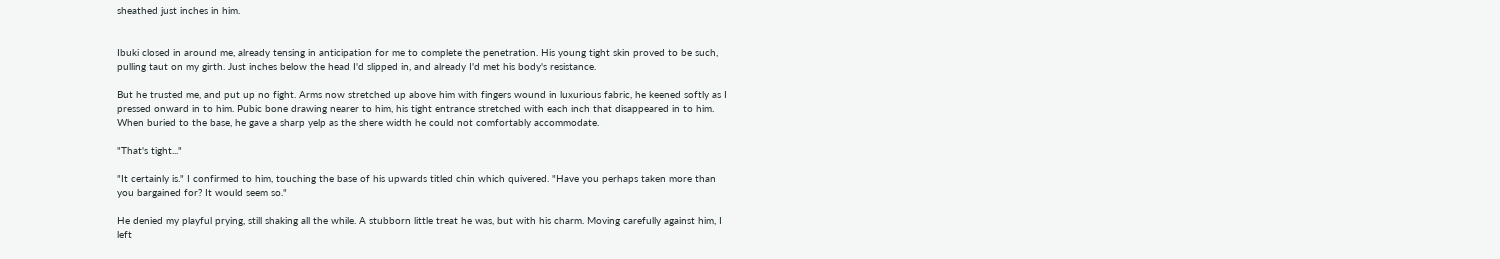sheathed just inches in him.


Ibuki closed in around me, already tensing in anticipation for me to complete the penetration. His young tight skin proved to be such, pulling taut on my girth. Just inches below the head I'd slipped in, and already I'd met his body's resistance.

But he trusted me, and put up no fight. Arms now stretched up above him with fingers wound in luxurious fabric, he keened softly as I pressed onward in to him. Pubic bone drawing nearer to him, his tight entrance stretched with each inch that disappeared in to him. When buried to the base, he gave a sharp yelp as the shere width he could not comfortably accommodate.

"That's tight..."

"It certainly is." I confirmed to him, touching the base of his upwards titled chin which quivered. "Have you perhaps taken more than you bargained for? It would seem so."

He denied my playful prying, still shaking all the while. A stubborn little treat he was, but with his charm. Moving carefully against him, I left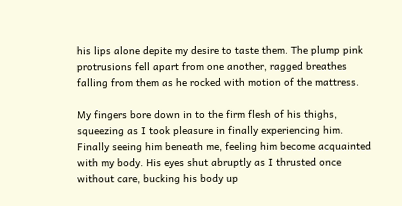his lips alone depite my desire to taste them. The plump pink protrusions fell apart from one another, ragged breathes falling from them as he rocked with motion of the mattress.

My fingers bore down in to the firm flesh of his thighs, squeezing as I took pleasure in finally experiencing him. Finally seeing him beneath me, feeling him become acquainted with my body. His eyes shut abruptly as I thrusted once without care, bucking his body up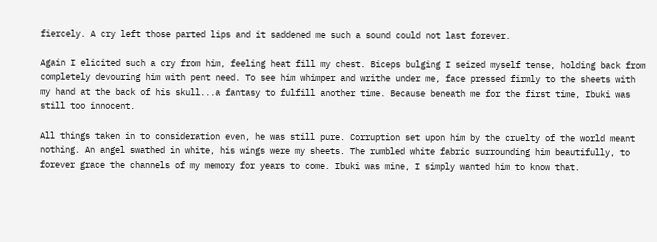fiercely. A cry left those parted lips and it saddened me such a sound could not last forever.

Again I elicited such a cry from him, feeling heat fill my chest. Biceps bulging I seized myself tense, holding back from completely devouring him with pent need. To see him whimper and writhe under me, face pressed firmly to the sheets with my hand at the back of his skull...a fantasy to fulfill another time. Because beneath me for the first time, Ibuki was still too innocent.

All things taken in to consideration even, he was still pure. Corruption set upon him by the cruelty of the world meant nothing. An angel swathed in white, his wings were my sheets. The rumbled white fabric surrounding him beautifully, to forever grace the channels of my memory for years to come. Ibuki was mine, I simply wanted him to know that.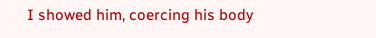I showed him, coercing his body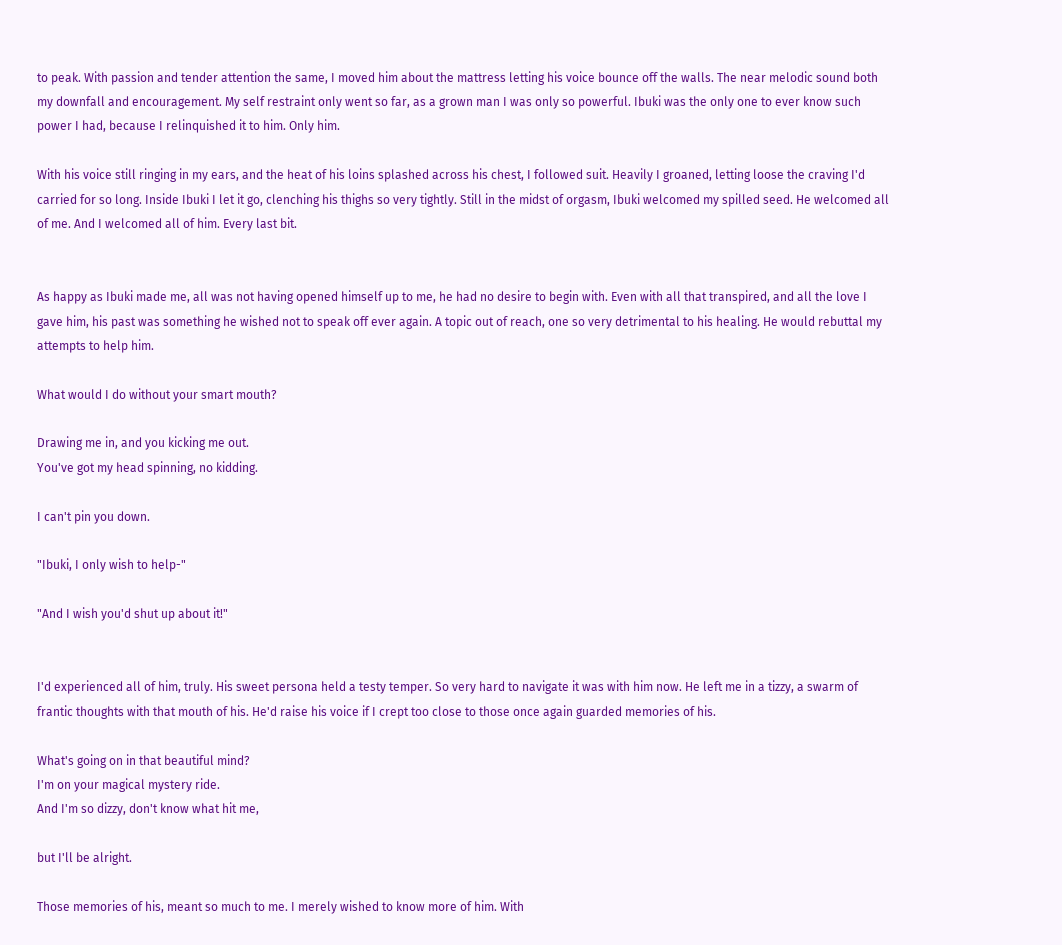to peak. With passion and tender attention the same, I moved him about the mattress letting his voice bounce off the walls. The near melodic sound both my downfall and encouragement. My self restraint only went so far, as a grown man I was only so powerful. Ibuki was the only one to ever know such power I had, because I relinquished it to him. Only him.

With his voice still ringing in my ears, and the heat of his loins splashed across his chest, I followed suit. Heavily I groaned, letting loose the craving I'd carried for so long. Inside Ibuki I let it go, clenching his thighs so very tightly. Still in the midst of orgasm, Ibuki welcomed my spilled seed. He welcomed all of me. And I welcomed all of him. Every last bit.


As happy as Ibuki made me, all was not having opened himself up to me, he had no desire to begin with. Even with all that transpired, and all the love I gave him, his past was something he wished not to speak off ever again. A topic out of reach, one so very detrimental to his healing. He would rebuttal my attempts to help him.

What would I do without your smart mouth?

Drawing me in, and you kicking me out.
You've got my head spinning, no kidding.

I can't pin you down.

"Ibuki, I only wish to help-"

"And I wish you'd shut up about it!"


I'd experienced all of him, truly. His sweet persona held a testy temper. So very hard to navigate it was with him now. He left me in a tizzy, a swarm of frantic thoughts with that mouth of his. He'd raise his voice if I crept too close to those once again guarded memories of his.

What's going on in that beautiful mind?
I'm on your magical mystery ride.
And I'm so dizzy, don't know what hit me,

but I'll be alright.

Those memories of his, meant so much to me. I merely wished to know more of him. With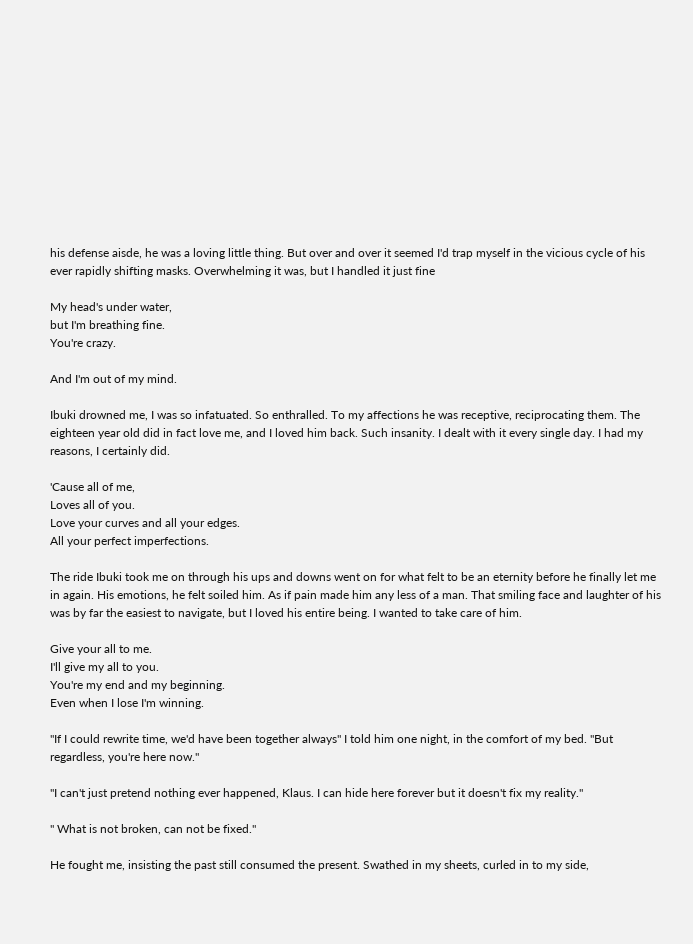his defense aisde, he was a loving little thing. But over and over it seemed I'd trap myself in the vicious cycle of his ever rapidly shifting masks. Overwhelming it was, but I handled it just fine

My head's under water,
but I'm breathing fine.
You're crazy.

And I'm out of my mind.

Ibuki drowned me, I was so infatuated. So enthralled. To my affections he was receptive, reciprocating them. The eighteen year old did in fact love me, and I loved him back. Such insanity. I dealt with it every single day. I had my reasons, I certainly did.

'Cause all of me,
Loves all of you.
Love your curves and all your edges.
All your perfect imperfections.

The ride Ibuki took me on through his ups and downs went on for what felt to be an eternity before he finally let me in again. His emotions, he felt soiled him. As if pain made him any less of a man. That smiling face and laughter of his was by far the easiest to navigate, but I loved his entire being. I wanted to take care of him.

Give your all to me.
I'll give my all to you.
You're my end and my beginning.
Even when I lose I'm winning.

"If I could rewrite time, we'd have been together always" I told him one night, in the comfort of my bed. "But regardless, you're here now."

"I can't just pretend nothing ever happened, Klaus. I can hide here forever but it doesn't fix my reality."

" What is not broken, can not be fixed."

He fought me, insisting the past still consumed the present. Swathed in my sheets, curled in to my side,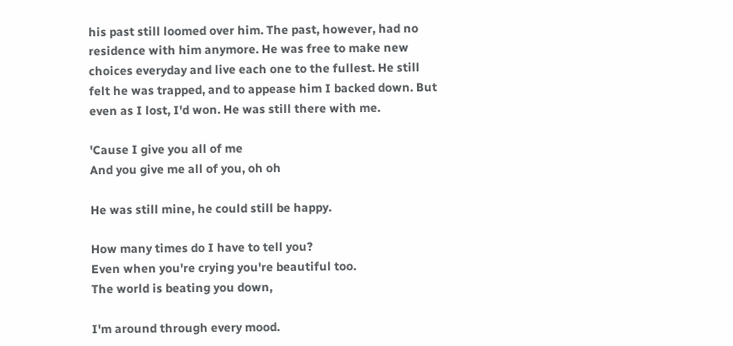his past still loomed over him. The past, however, had no residence with him anymore. He was free to make new choices everyday and live each one to the fullest. He still felt he was trapped, and to appease him I backed down. But even as I lost, I'd won. He was still there with me.

'Cause I give you all of me
And you give me all of you, oh oh

He was still mine, he could still be happy.

How many times do I have to tell you?
Even when you're crying you're beautiful too.
The world is beating you down,

I'm around through every mood.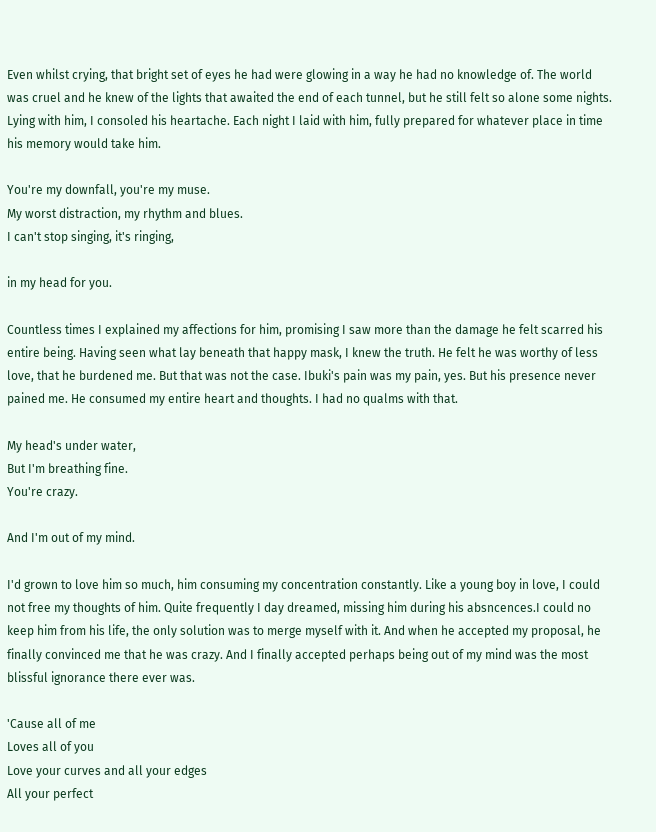Even whilst crying, that bright set of eyes he had were glowing in a way he had no knowledge of. The world was cruel and he knew of the lights that awaited the end of each tunnel, but he still felt so alone some nights. Lying with him, I consoled his heartache. Each night I laid with him, fully prepared for whatever place in time his memory would take him.

You're my downfall, you're my muse.
My worst distraction, my rhythm and blues.
I can't stop singing, it's ringing,

in my head for you.

Countless times I explained my affections for him, promising I saw more than the damage he felt scarred his entire being. Having seen what lay beneath that happy mask, I knew the truth. He felt he was worthy of less love, that he burdened me. But that was not the case. Ibuki's pain was my pain, yes. But his presence never pained me. He consumed my entire heart and thoughts. I had no qualms with that.

My head's under water,
But I'm breathing fine.
You're crazy.

And I'm out of my mind.

I'd grown to love him so much, him consuming my concentration constantly. Like a young boy in love, I could not free my thoughts of him. Quite frequently I day dreamed, missing him during his absncences.I could no keep him from his life, the only solution was to merge myself with it. And when he accepted my proposal, he finally convinced me that he was crazy. And I finally accepted perhaps being out of my mind was the most blissful ignorance there ever was.

'Cause all of me
Loves all of you
Love your curves and all your edges
All your perfect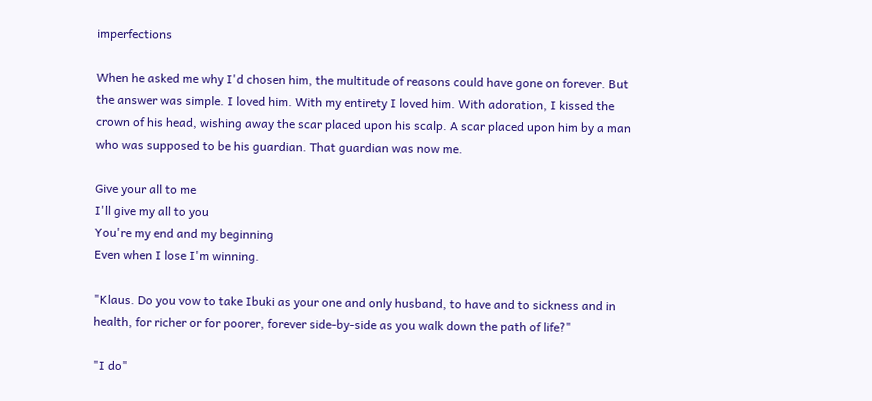imperfections

When he asked me why I'd chosen him, the multitude of reasons could have gone on forever. But the answer was simple. I loved him. With my entirety I loved him. With adoration, I kissed the crown of his head, wishing away the scar placed upon his scalp. A scar placed upon him by a man who was supposed to be his guardian. That guardian was now me.

Give your all to me
I'll give my all to you
You're my end and my beginning
Even when I lose I'm winning.

"Klaus. Do you vow to take Ibuki as your one and only husband, to have and to sickness and in health, for richer or for poorer, forever side-by-side as you walk down the path of life?"

"I do"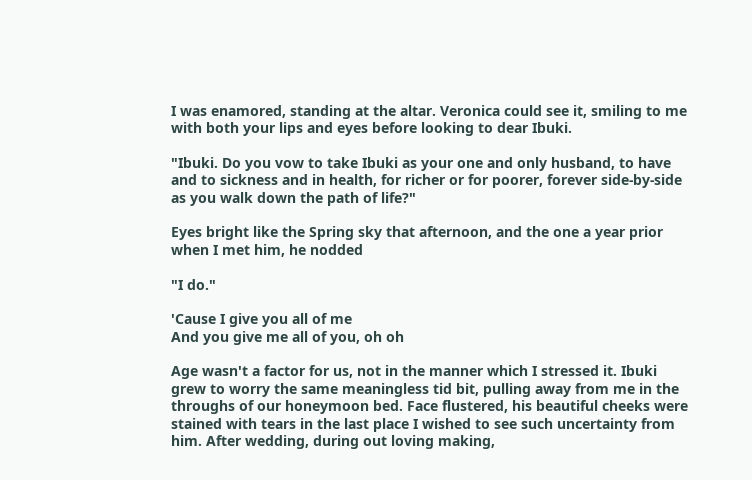I was enamored, standing at the altar. Veronica could see it, smiling to me with both your lips and eyes before looking to dear Ibuki.

"Ibuki. Do you vow to take Ibuki as your one and only husband, to have and to sickness and in health, for richer or for poorer, forever side-by-side as you walk down the path of life?"

Eyes bright like the Spring sky that afternoon, and the one a year prior when I met him, he nodded

"I do."

'Cause I give you all of me
And you give me all of you, oh oh

Age wasn't a factor for us, not in the manner which I stressed it. Ibuki grew to worry the same meaningless tid bit, pulling away from me in the throughs of our honeymoon bed. Face flustered, his beautiful cheeks were stained with tears in the last place I wished to see such uncertainty from him. After wedding, during out loving making,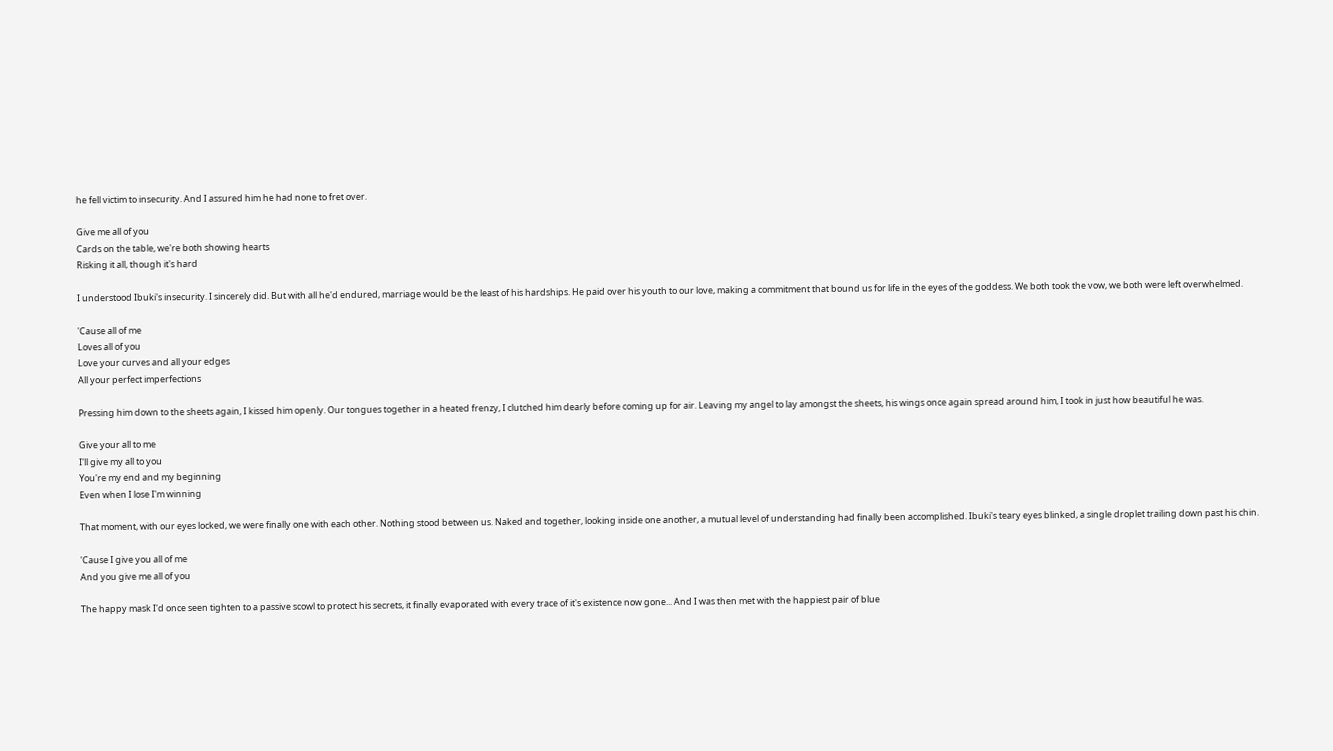he fell victim to insecurity. And I assured him he had none to fret over.

Give me all of you
Cards on the table, we're both showing hearts
Risking it all, though it's hard

I understood Ibuki's insecurity. I sincerely did. But with all he'd endured, marriage would be the least of his hardships. He paid over his youth to our love, making a commitment that bound us for life in the eyes of the goddess. We both took the vow, we both were left overwhelmed.

'Cause all of me
Loves all of you
Love your curves and all your edges
All your perfect imperfections

Pressing him down to the sheets again, I kissed him openly. Our tongues together in a heated frenzy, I clutched him dearly before coming up for air. Leaving my angel to lay amongst the sheets, his wings once again spread around him, I took in just how beautiful he was.

Give your all to me
I'll give my all to you
You're my end and my beginning
Even when I lose I'm winning

That moment, with our eyes locked, we were finally one with each other. Nothing stood between us. Naked and together, looking inside one another, a mutual level of understanding had finally been accomplished. Ibuki's teary eyes blinked, a single droplet trailing down past his chin.

'Cause I give you all of me
And you give me all of you

The happy mask I'd once seen tighten to a passive scowl to protect his secrets, it finally evaporated with every trace of it's existence now gone... And I was then met with the happiest pair of blue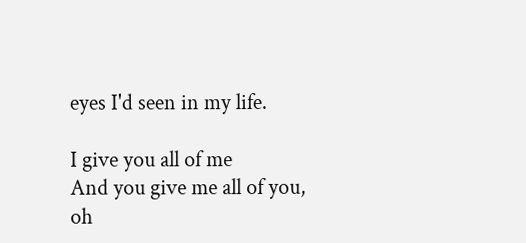eyes I'd seen in my life.

I give you all of me
And you give me all of you, oh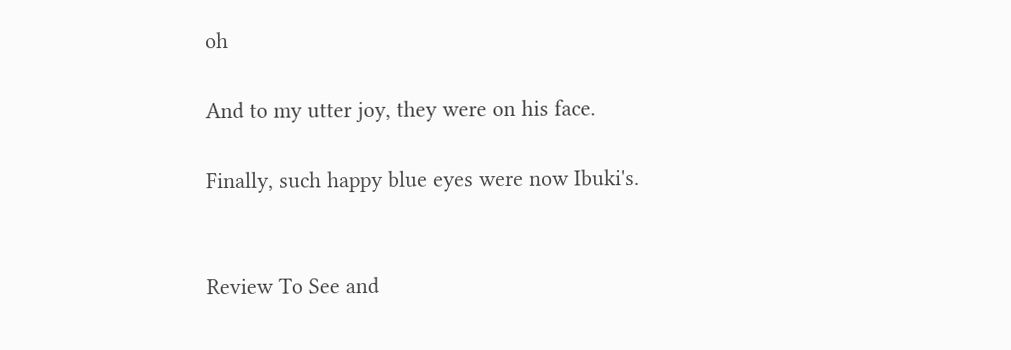oh

And to my utter joy, they were on his face.

Finally, such happy blue eyes were now Ibuki's.


Review To See and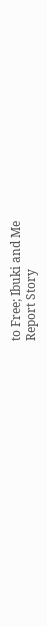to Free; Ibuki and Me
Report Story